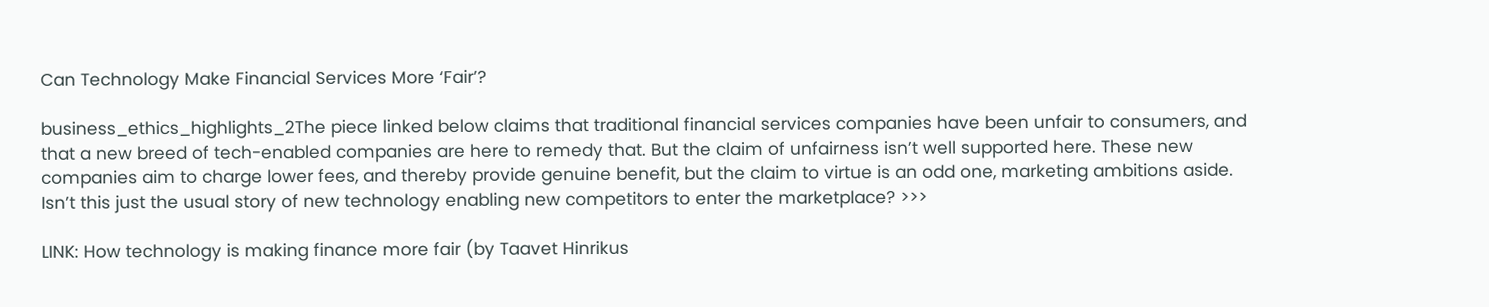Can Technology Make Financial Services More ‘Fair’?

business_ethics_highlights_2The piece linked below claims that traditional financial services companies have been unfair to consumers, and that a new breed of tech-enabled companies are here to remedy that. But the claim of unfairness isn’t well supported here. These new companies aim to charge lower fees, and thereby provide genuine benefit, but the claim to virtue is an odd one, marketing ambitions aside. Isn’t this just the usual story of new technology enabling new competitors to enter the marketplace? >>>

LINK: How technology is making finance more fair (by Taavet Hinrikus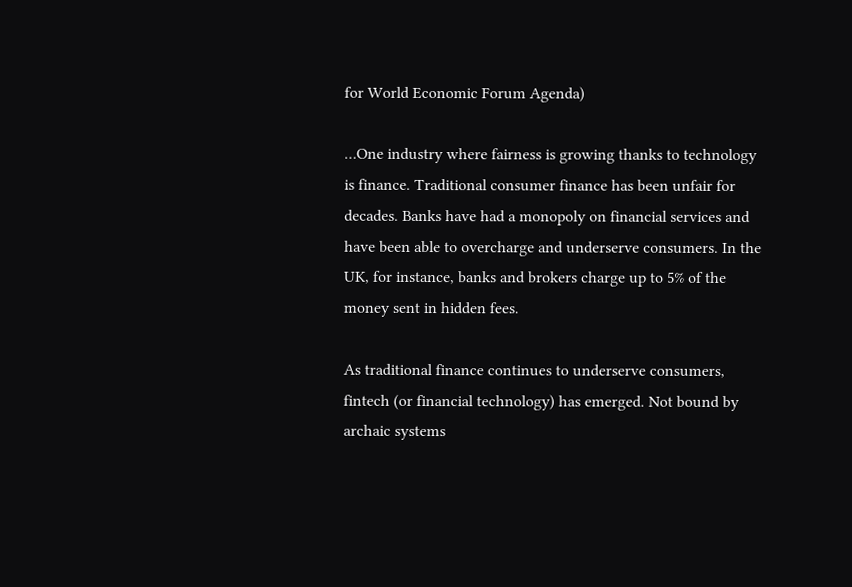for World Economic Forum Agenda)

…One industry where fairness is growing thanks to technology is finance. Traditional consumer finance has been unfair for decades. Banks have had a monopoly on financial services and have been able to overcharge and underserve consumers. In the UK, for instance, banks and brokers charge up to 5% of the money sent in hidden fees.

As traditional finance continues to underserve consumers, fintech (or financial technology) has emerged. Not bound by archaic systems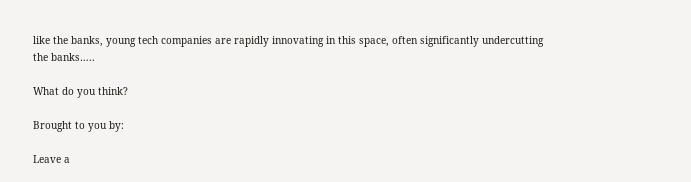like the banks, young tech companies are rapidly innovating in this space, often significantly undercutting the banks…..

What do you think?

Brought to you by:

Leave a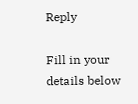Reply

Fill in your details below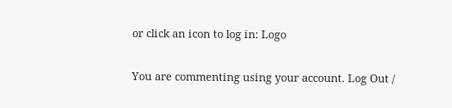or click an icon to log in: Logo

You are commenting using your account. Log Out /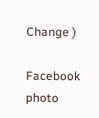Change )

Facebook photo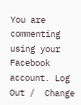You are commenting using your Facebook account. Log Out /  Change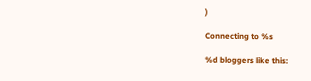)

Connecting to %s

%d bloggers like this: